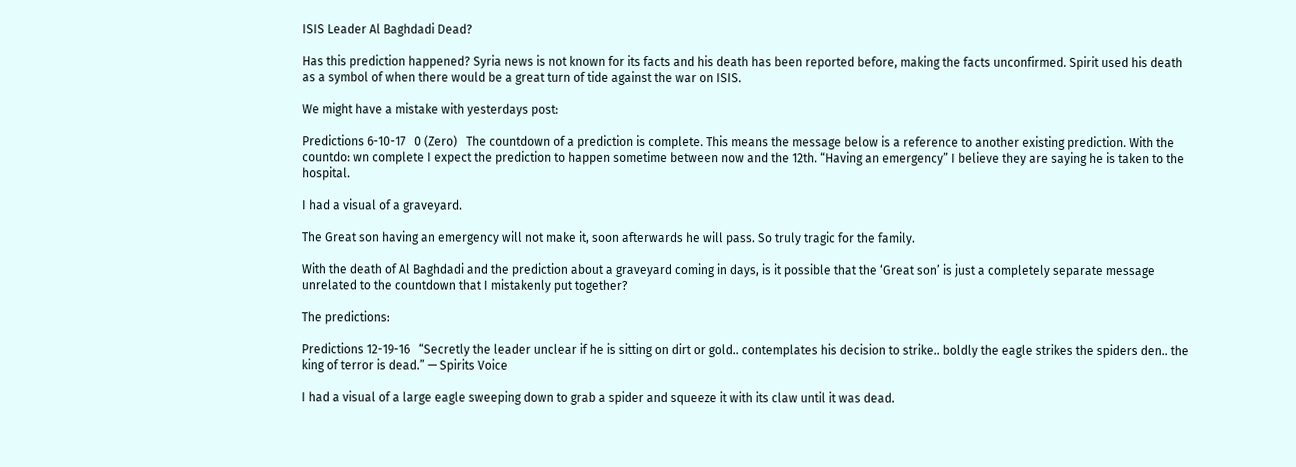ISIS Leader Al Baghdadi Dead?

Has this prediction happened? Syria news is not known for its facts and his death has been reported before, making the facts unconfirmed. Spirit used his death as a symbol of when there would be a great turn of tide against the war on ISIS.

We might have a mistake with yesterdays post:

Predictions 6-10-17   0 (Zero)   The countdown of a prediction is complete. This means the message below is a reference to another existing prediction. With the countdo: wn complete I expect the prediction to happen sometime between now and the 12th. “Having an emergency” I believe they are saying he is taken to the hospital.

I had a visual of a graveyard.

The Great son having an emergency will not make it, soon afterwards he will pass. So truly tragic for the family.

With the death of Al Baghdadi and the prediction about a graveyard coming in days, is it possible that the ‘Great son’ is just a completely separate message unrelated to the countdown that I mistakenly put together?

The predictions:

Predictions 12-19-16   “Secretly the leader unclear if he is sitting on dirt or gold.. contemplates his decision to strike.. boldly the eagle strikes the spiders den.. the king of terror is dead.” — Spirits Voice

I had a visual of a large eagle sweeping down to grab a spider and squeeze it with its claw until it was dead.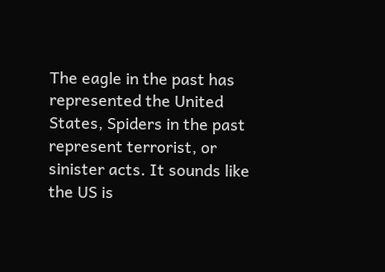The eagle in the past has represented the United States, Spiders in the past represent terrorist, or sinister acts. It sounds like the US is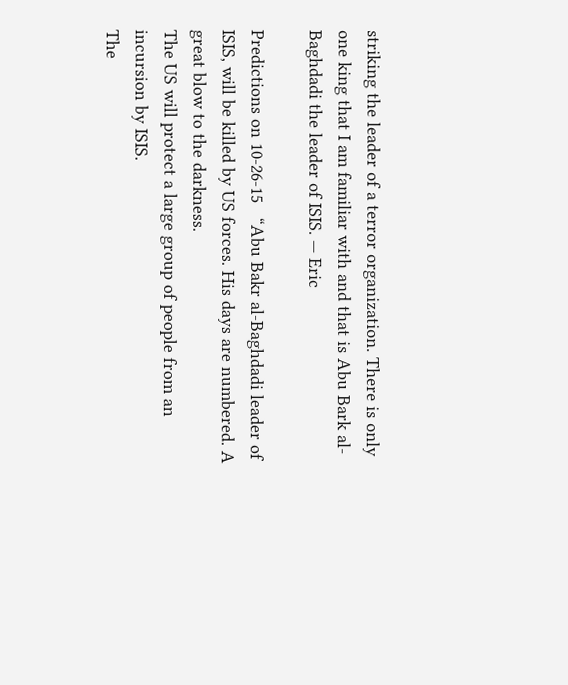striking the leader of a terror organization. There is only one king that I am familiar with and that is Abu Bark al-Baghdadi the leader of ISIS. — Eric

Predictions on 10-26-15   “Abu Bakr al-Baghdadi leader of ISIS, will be killed by US forces. His days are numbered. A great blow to the darkness.
The US will protect a large group of people from an incursion by ISIS.
The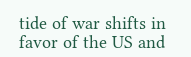tide of war shifts in favor of the US and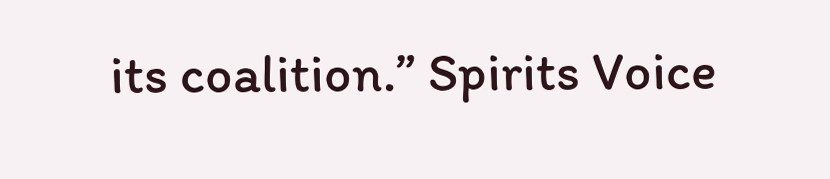its coalition.” Spirits Voice